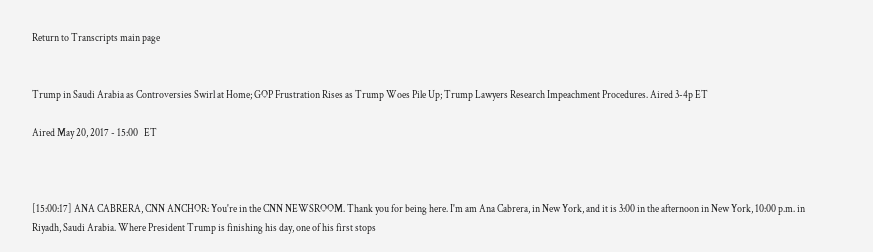Return to Transcripts main page


Trump in Saudi Arabia as Controversies Swirl at Home; GOP Frustration Rises as Trump Woes Pile Up; Trump Lawyers Research Impeachment Procedures. Aired 3-4p ET

Aired May 20, 2017 - 15:00   ET



[15:00:17] ANA CABRERA, CNN ANCHOR: You're in the CNN NEWSROOM. Thank you for being here. I'm am Ana Cabrera, in New York, and it is 3:00 in the afternoon in New York, 10:00 p.m. in Riyadh, Saudi Arabia. Where President Trump is finishing his day, one of his first stops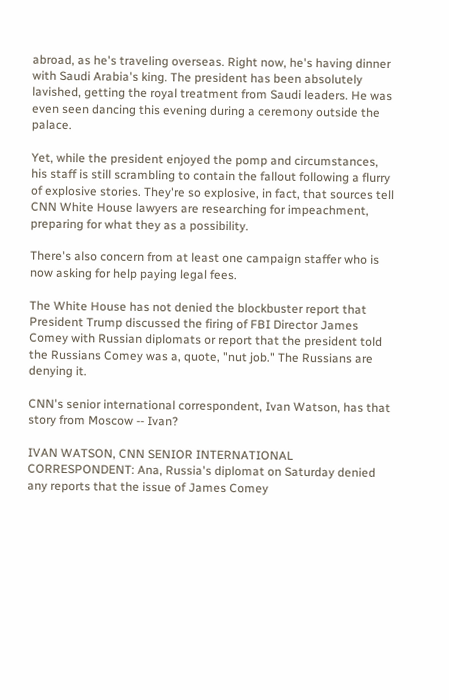abroad, as he's traveling overseas. Right now, he's having dinner with Saudi Arabia's king. The president has been absolutely lavished, getting the royal treatment from Saudi leaders. He was even seen dancing this evening during a ceremony outside the palace.

Yet, while the president enjoyed the pomp and circumstances, his staff is still scrambling to contain the fallout following a flurry of explosive stories. They're so explosive, in fact, that sources tell CNN White House lawyers are researching for impeachment, preparing for what they as a possibility.

There's also concern from at least one campaign staffer who is now asking for help paying legal fees.

The White House has not denied the blockbuster report that President Trump discussed the firing of FBI Director James Comey with Russian diplomats or report that the president told the Russians Comey was a, quote, "nut job." The Russians are denying it.

CNN's senior international correspondent, Ivan Watson, has that story from Moscow -- Ivan?

IVAN WATSON, CNN SENIOR INTERNATIONAL CORRESPONDENT: Ana, Russia's diplomat on Saturday denied any reports that the issue of James Comey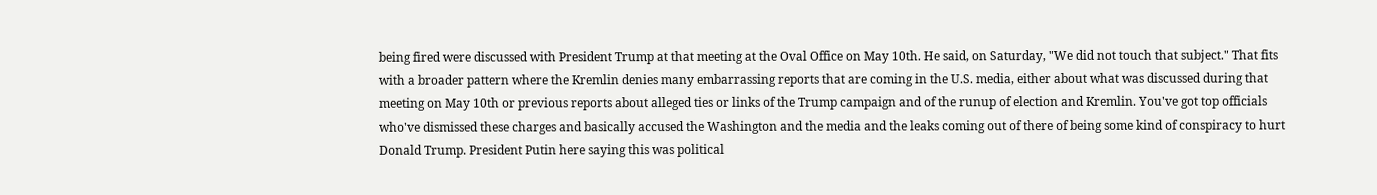being fired were discussed with President Trump at that meeting at the Oval Office on May 10th. He said, on Saturday, "We did not touch that subject." That fits with a broader pattern where the Kremlin denies many embarrassing reports that are coming in the U.S. media, either about what was discussed during that meeting on May 10th or previous reports about alleged ties or links of the Trump campaign and of the runup of election and Kremlin. You've got top officials who've dismissed these charges and basically accused the Washington and the media and the leaks coming out of there of being some kind of conspiracy to hurt Donald Trump. President Putin here saying this was political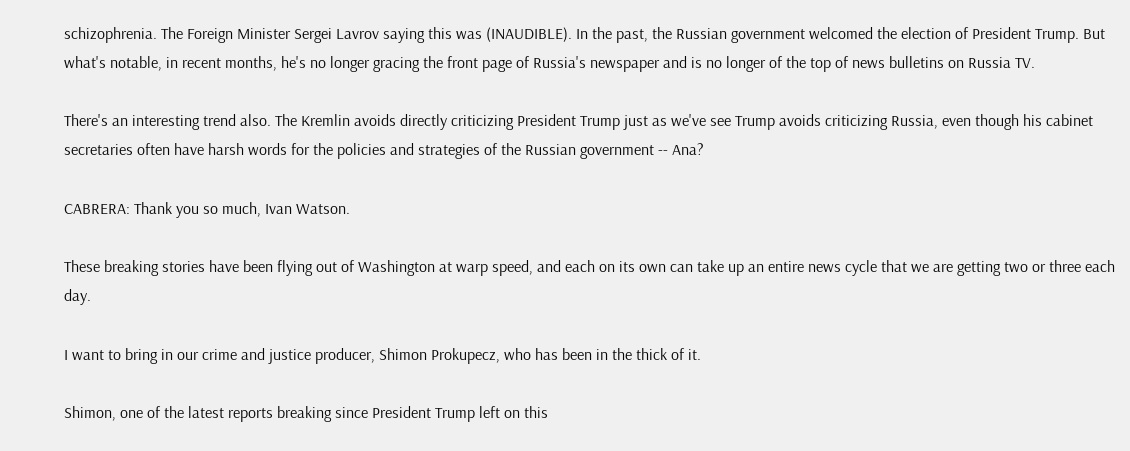schizophrenia. The Foreign Minister Sergei Lavrov saying this was (INAUDIBLE). In the past, the Russian government welcomed the election of President Trump. But what's notable, in recent months, he's no longer gracing the front page of Russia's newspaper and is no longer of the top of news bulletins on Russia TV.

There's an interesting trend also. The Kremlin avoids directly criticizing President Trump just as we've see Trump avoids criticizing Russia, even though his cabinet secretaries often have harsh words for the policies and strategies of the Russian government -- Ana?

CABRERA: Thank you so much, Ivan Watson.

These breaking stories have been flying out of Washington at warp speed, and each on its own can take up an entire news cycle that we are getting two or three each day.

I want to bring in our crime and justice producer, Shimon Prokupecz, who has been in the thick of it.

Shimon, one of the latest reports breaking since President Trump left on this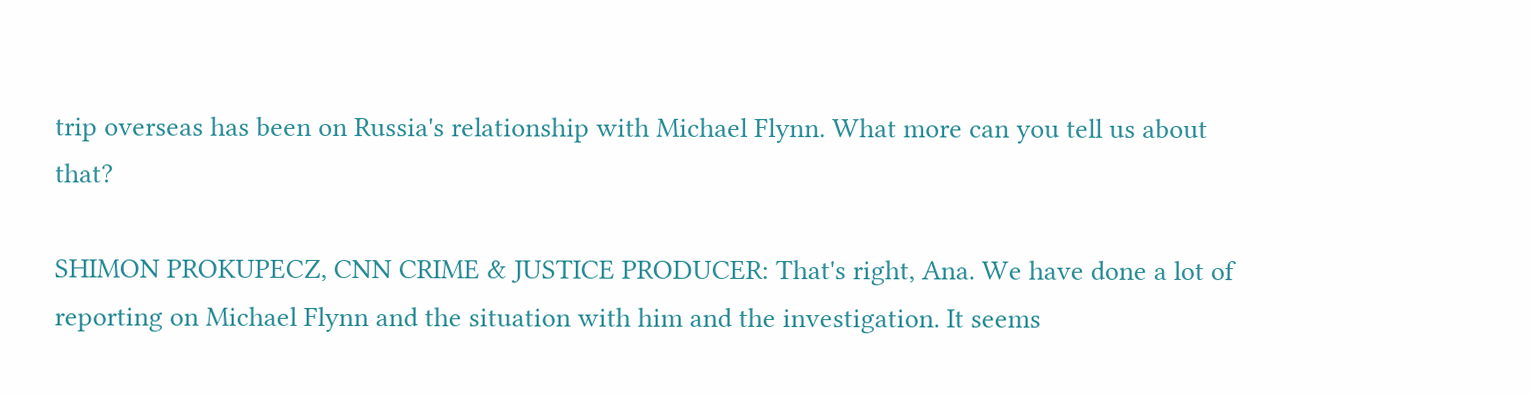trip overseas has been on Russia's relationship with Michael Flynn. What more can you tell us about that?

SHIMON PROKUPECZ, CNN CRIME & JUSTICE PRODUCER: That's right, Ana. We have done a lot of reporting on Michael Flynn and the situation with him and the investigation. It seems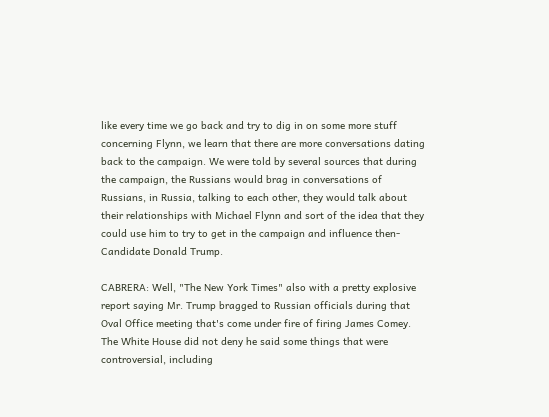like every time we go back and try to dig in on some more stuff concerning Flynn, we learn that there are more conversations dating back to the campaign. We were told by several sources that during the campaign, the Russians would brag in conversations of Russians, in Russia, talking to each other, they would talk about their relationships with Michael Flynn and sort of the idea that they could use him to try to get in the campaign and influence then-Candidate Donald Trump.

CABRERA: Well, "The New York Times" also with a pretty explosive report saying Mr. Trump bragged to Russian officials during that Oval Office meeting that's come under fire of firing James Comey. The White House did not deny he said some things that were controversial, including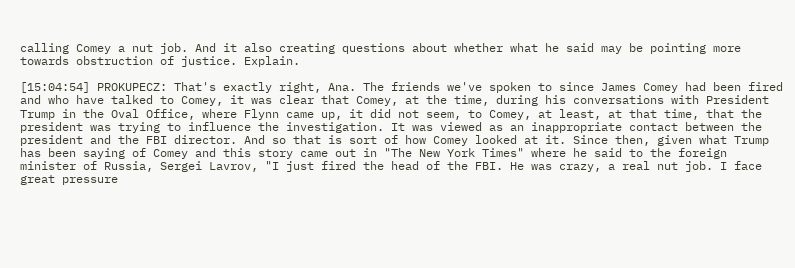calling Comey a nut job. And it also creating questions about whether what he said may be pointing more towards obstruction of justice. Explain.

[15:04:54] PROKUPECZ: That's exactly right, Ana. The friends we've spoken to since James Comey had been fired and who have talked to Comey, it was clear that Comey, at the time, during his conversations with President Trump in the Oval Office, where Flynn came up, it did not seem, to Comey, at least, at that time, that the president was trying to influence the investigation. It was viewed as an inappropriate contact between the president and the FBI director. And so that is sort of how Comey looked at it. Since then, given what Trump has been saying of Comey and this story came out in "The New York Times" where he said to the foreign minister of Russia, Sergei Lavrov, "I just fired the head of the FBI. He was crazy, a real nut job. I face great pressure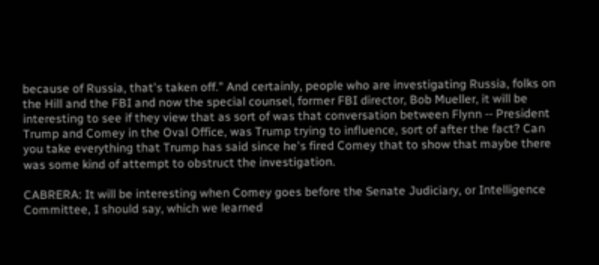because of Russia, that's taken off." And certainly, people who are investigating Russia, folks on the Hill and the FBI and now the special counsel, former FBI director, Bob Mueller, it will be interesting to see if they view that as sort of was that conversation between Flynn -- President Trump and Comey in the Oval Office, was Trump trying to influence, sort of after the fact? Can you take everything that Trump has said since he's fired Comey that to show that maybe there was some kind of attempt to obstruct the investigation.

CABRERA: It will be interesting when Comey goes before the Senate Judiciary, or Intelligence Committee, I should say, which we learned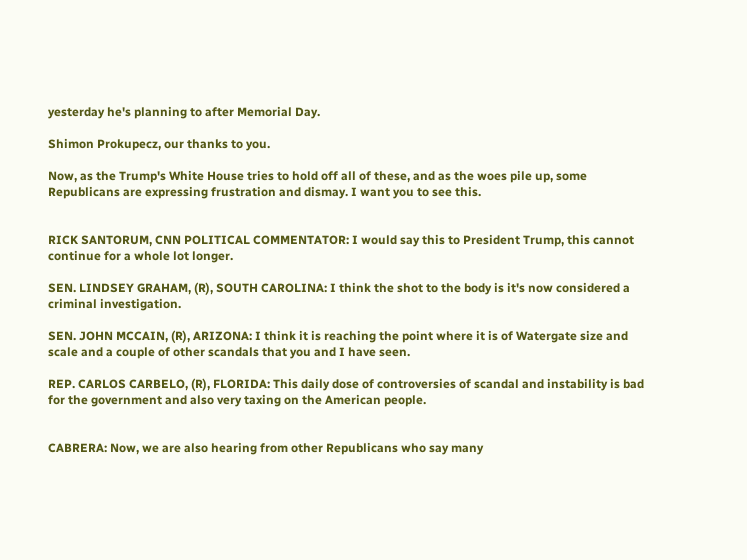yesterday he's planning to after Memorial Day.

Shimon Prokupecz, our thanks to you.

Now, as the Trump's White House tries to hold off all of these, and as the woes pile up, some Republicans are expressing frustration and dismay. I want you to see this.


RICK SANTORUM, CNN POLITICAL COMMENTATOR: I would say this to President Trump, this cannot continue for a whole lot longer.

SEN. LINDSEY GRAHAM, (R), SOUTH CAROLINA: I think the shot to the body is it's now considered a criminal investigation.

SEN. JOHN MCCAIN, (R), ARIZONA: I think it is reaching the point where it is of Watergate size and scale and a couple of other scandals that you and I have seen.

REP. CARLOS CARBELO, (R), FLORIDA: This daily dose of controversies of scandal and instability is bad for the government and also very taxing on the American people.


CABRERA: Now, we are also hearing from other Republicans who say many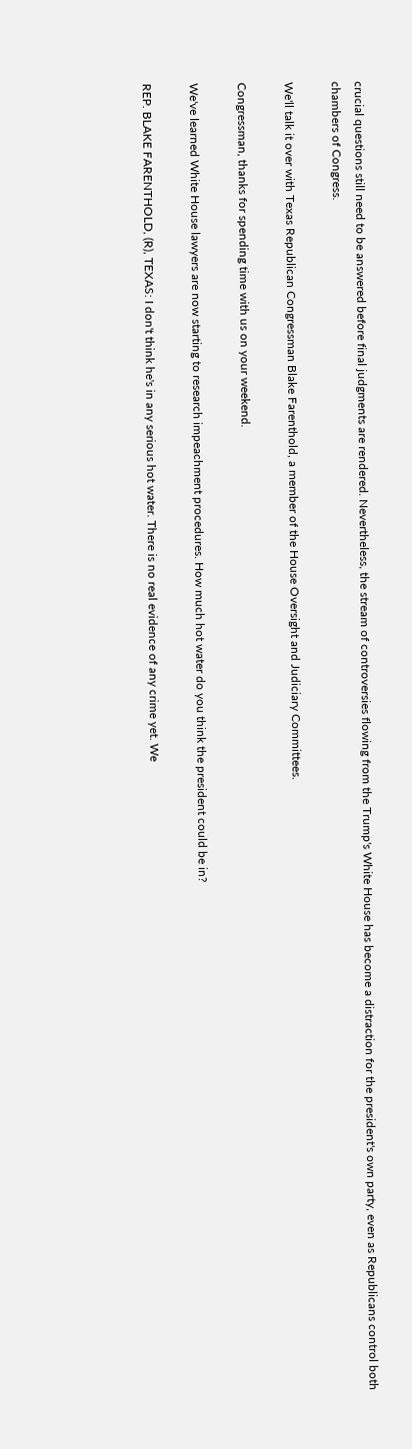crucial questions still need to be answered before final judgments are rendered. Nevertheless, the stream of controversies flowing from the Trump's White House has become a distraction for the president's own party, even as Republicans control both chambers of Congress.

We'll talk it over with Texas Republican Congressman Blake Farenthold, a member of the House Oversight and Judiciary Committees.

Congressman, thanks for spending time with us on your weekend.

We've learned White House lawyers are now starting to research impeachment procedures. How much hot water do you think the president could be in?

REP. BLAKE FARENTHOLD, (R), TEXAS: I don't think he's in any serious hot water. There is no real evidence of any crime yet. We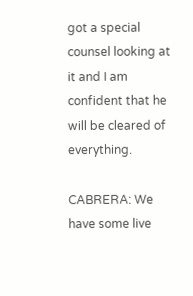got a special counsel looking at it and I am confident that he will be cleared of everything.

CABRERA: We have some live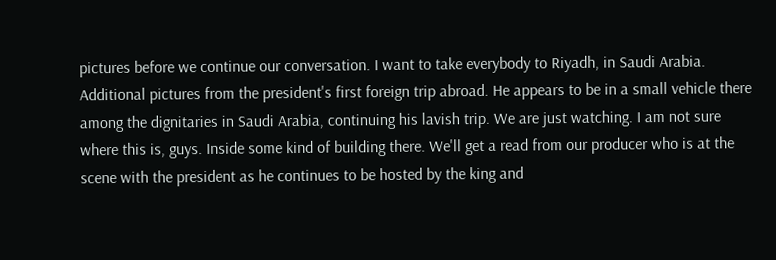pictures before we continue our conversation. I want to take everybody to Riyadh, in Saudi Arabia. Additional pictures from the president's first foreign trip abroad. He appears to be in a small vehicle there among the dignitaries in Saudi Arabia, continuing his lavish trip. We are just watching. I am not sure where this is, guys. Inside some kind of building there. We'll get a read from our producer who is at the scene with the president as he continues to be hosted by the king and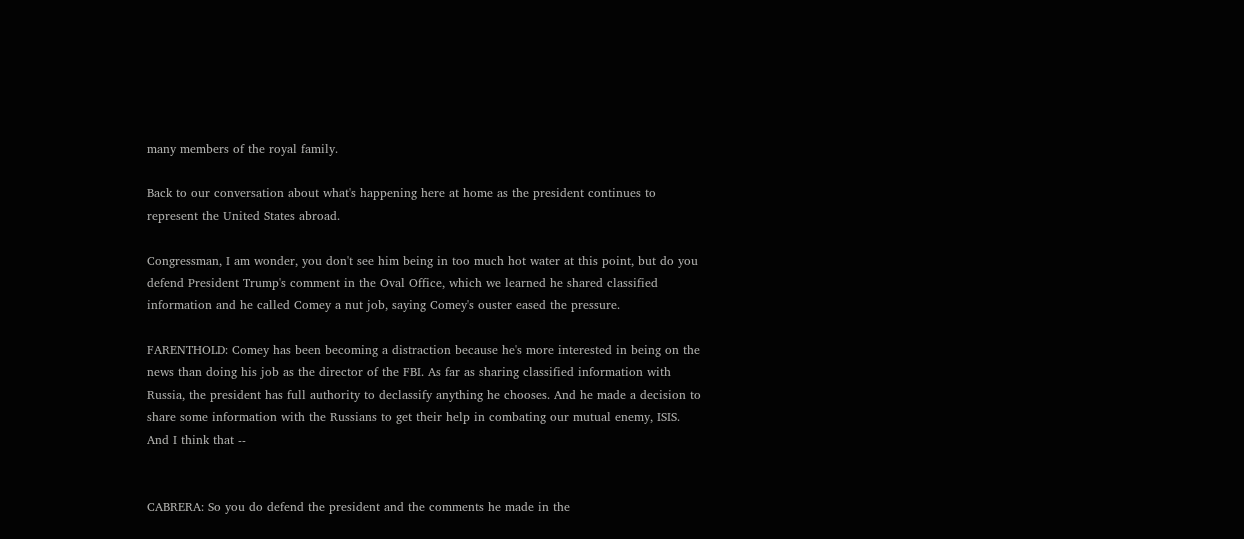many members of the royal family.

Back to our conversation about what's happening here at home as the president continues to represent the United States abroad.

Congressman, I am wonder, you don't see him being in too much hot water at this point, but do you defend President Trump's comment in the Oval Office, which we learned he shared classified information and he called Comey a nut job, saying Comey's ouster eased the pressure.

FARENTHOLD: Comey has been becoming a distraction because he's more interested in being on the news than doing his job as the director of the FBI. As far as sharing classified information with Russia, the president has full authority to declassify anything he chooses. And he made a decision to share some information with the Russians to get their help in combating our mutual enemy, ISIS. And I think that --


CABRERA: So you do defend the president and the comments he made in the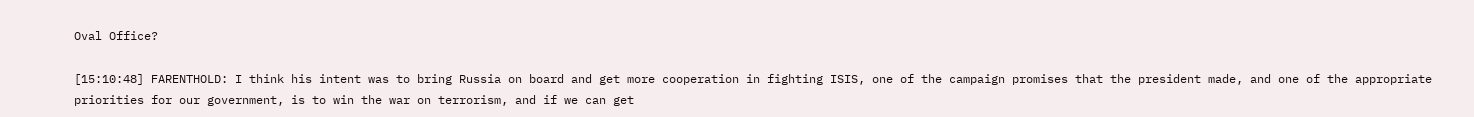Oval Office?

[15:10:48] FARENTHOLD: I think his intent was to bring Russia on board and get more cooperation in fighting ISIS, one of the campaign promises that the president made, and one of the appropriate priorities for our government, is to win the war on terrorism, and if we can get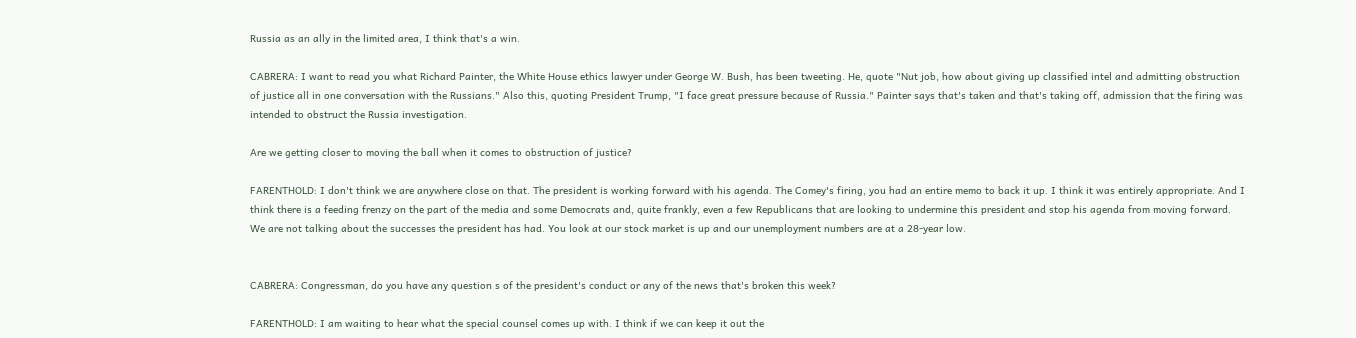Russia as an ally in the limited area, I think that's a win.

CABRERA: I want to read you what Richard Painter, the White House ethics lawyer under George W. Bush, has been tweeting. He, quote "Nut job, how about giving up classified intel and admitting obstruction of justice all in one conversation with the Russians." Also this, quoting President Trump, "I face great pressure because of Russia." Painter says that's taken and that's taking off, admission that the firing was intended to obstruct the Russia investigation.

Are we getting closer to moving the ball when it comes to obstruction of justice?

FARENTHOLD: I don't think we are anywhere close on that. The president is working forward with his agenda. The Comey's firing, you had an entire memo to back it up. I think it was entirely appropriate. And I think there is a feeding frenzy on the part of the media and some Democrats and, quite frankly, even a few Republicans that are looking to undermine this president and stop his agenda from moving forward. We are not talking about the successes the president has had. You look at our stock market is up and our unemployment numbers are at a 28-year low.


CABRERA: Congressman, do you have any question s of the president's conduct or any of the news that's broken this week?

FARENTHOLD: I am waiting to hear what the special counsel comes up with. I think if we can keep it out the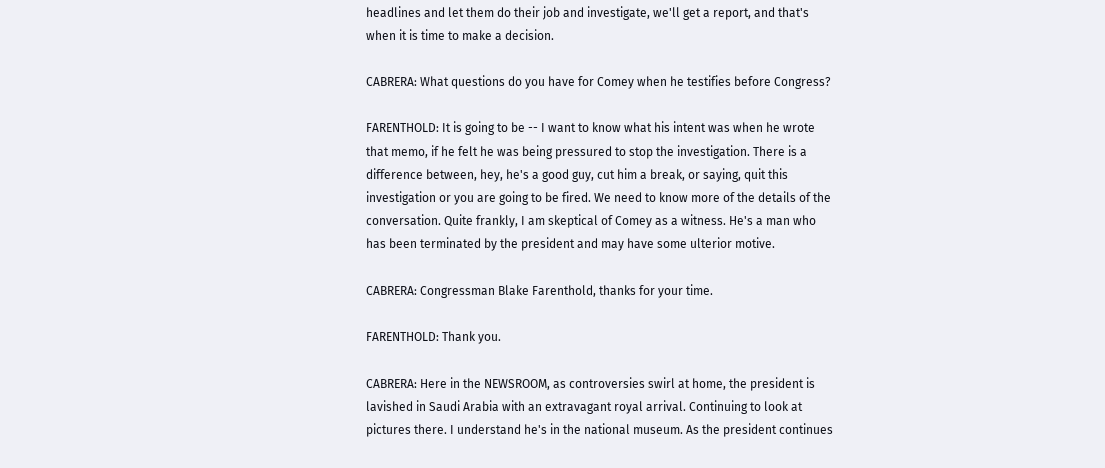headlines and let them do their job and investigate, we'll get a report, and that's when it is time to make a decision.

CABRERA: What questions do you have for Comey when he testifies before Congress?

FARENTHOLD: It is going to be -- I want to know what his intent was when he wrote that memo, if he felt he was being pressured to stop the investigation. There is a difference between, hey, he's a good guy, cut him a break, or saying, quit this investigation or you are going to be fired. We need to know more of the details of the conversation. Quite frankly, I am skeptical of Comey as a witness. He's a man who has been terminated by the president and may have some ulterior motive.

CABRERA: Congressman Blake Farenthold, thanks for your time.

FARENTHOLD: Thank you.

CABRERA: Here in the NEWSROOM, as controversies swirl at home, the president is lavished in Saudi Arabia with an extravagant royal arrival. Continuing to look at pictures there. I understand he's in the national museum. As the president continues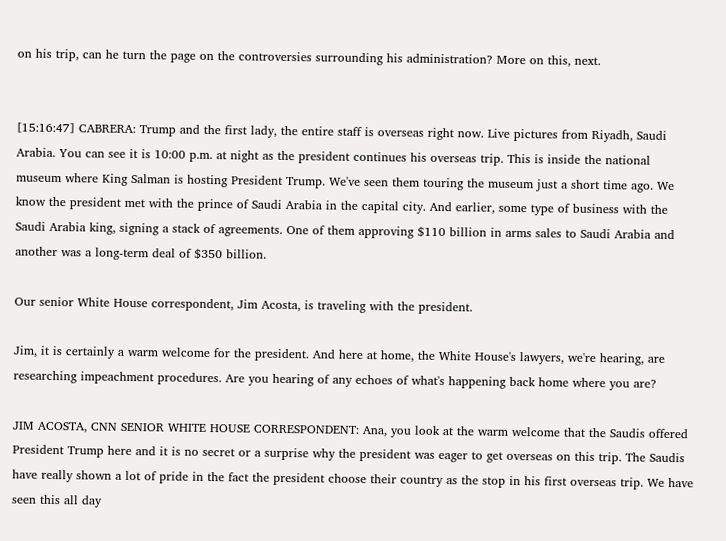on his trip, can he turn the page on the controversies surrounding his administration? More on this, next.


[15:16:47] CABRERA: Trump and the first lady, the entire staff is overseas right now. Live pictures from Riyadh, Saudi Arabia. You can see it is 10:00 p.m. at night as the president continues his overseas trip. This is inside the national museum where King Salman is hosting President Trump. We've seen them touring the museum just a short time ago. We know the president met with the prince of Saudi Arabia in the capital city. And earlier, some type of business with the Saudi Arabia king, signing a stack of agreements. One of them approving $110 billion in arms sales to Saudi Arabia and another was a long-term deal of $350 billion.

Our senior White House correspondent, Jim Acosta, is traveling with the president.

Jim, it is certainly a warm welcome for the president. And here at home, the White House's lawyers, we're hearing, are researching impeachment procedures. Are you hearing of any echoes of what's happening back home where you are?

JIM ACOSTA, CNN SENIOR WHITE HOUSE CORRESPONDENT: Ana, you look at the warm welcome that the Saudis offered President Trump here and it is no secret or a surprise why the president was eager to get overseas on this trip. The Saudis have really shown a lot of pride in the fact the president choose their country as the stop in his first overseas trip. We have seen this all day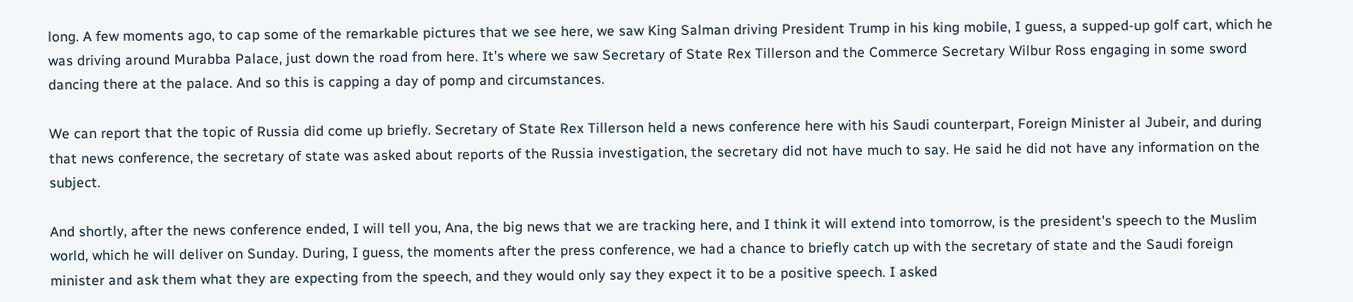long. A few moments ago, to cap some of the remarkable pictures that we see here, we saw King Salman driving President Trump in his king mobile, I guess, a supped-up golf cart, which he was driving around Murabba Palace, just down the road from here. It's where we saw Secretary of State Rex Tillerson and the Commerce Secretary Wilbur Ross engaging in some sword dancing there at the palace. And so this is capping a day of pomp and circumstances.

We can report that the topic of Russia did come up briefly. Secretary of State Rex Tillerson held a news conference here with his Saudi counterpart, Foreign Minister al Jubeir, and during that news conference, the secretary of state was asked about reports of the Russia investigation, the secretary did not have much to say. He said he did not have any information on the subject.

And shortly, after the news conference ended, I will tell you, Ana, the big news that we are tracking here, and I think it will extend into tomorrow, is the president's speech to the Muslim world, which he will deliver on Sunday. During, I guess, the moments after the press conference, we had a chance to briefly catch up with the secretary of state and the Saudi foreign minister and ask them what they are expecting from the speech, and they would only say they expect it to be a positive speech. I asked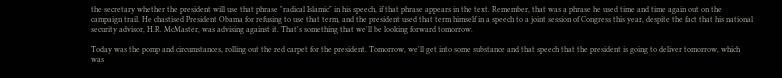the secretary whether the president will use that phrase "radical Islamic" in his speech, if that phrase appears in the text. Remember, that was a phrase he used time and time again out on the campaign trail. He chastised President Obama for refusing to use that term, and the president used that term himself in a speech to a joint session of Congress this year, despite the fact that his national security advisor, H.R. McMaster, was advising against it. That's something that we'll be looking forward tomorrow.

Today was the pomp and circumstances, rolling out the red carpet for the president. Tomorrow, we'll get into some substance and that speech that the president is going to deliver tomorrow, which was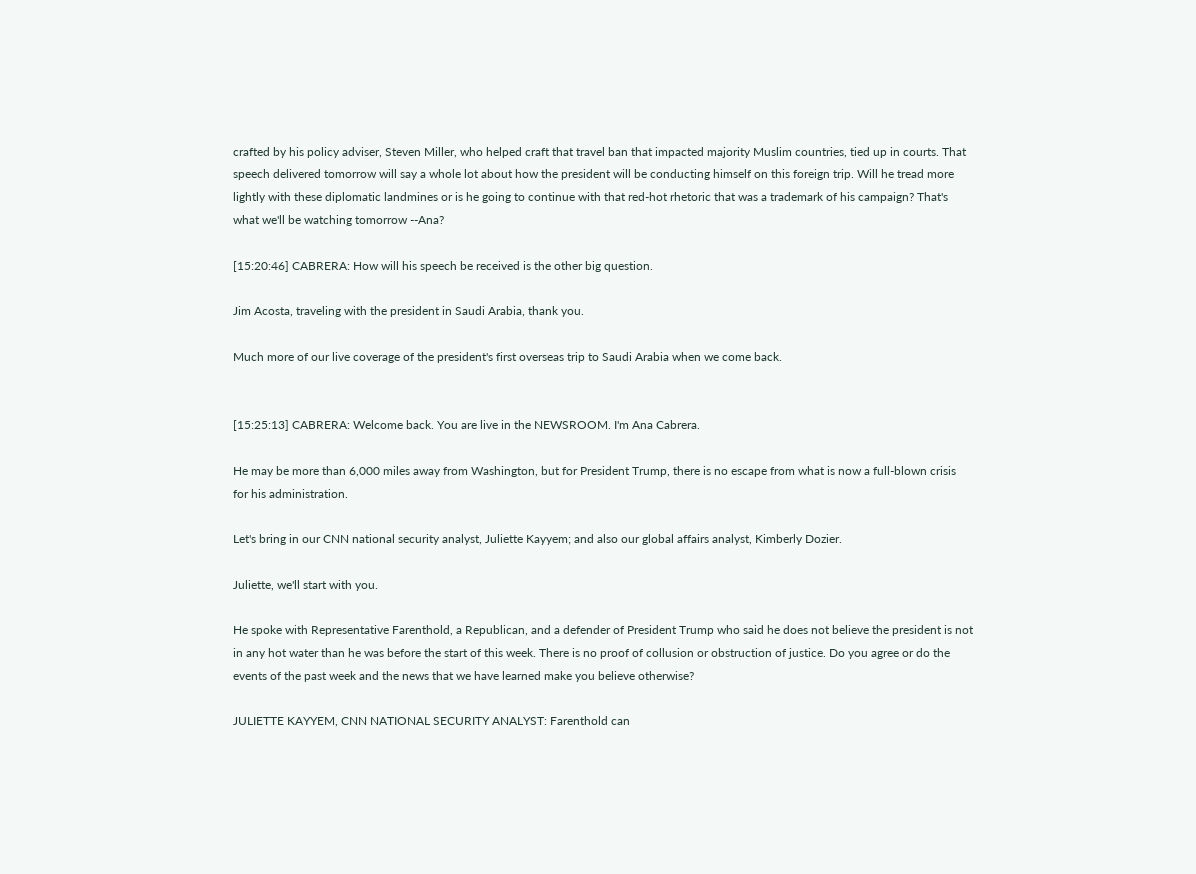crafted by his policy adviser, Steven Miller, who helped craft that travel ban that impacted majority Muslim countries, tied up in courts. That speech delivered tomorrow will say a whole lot about how the president will be conducting himself on this foreign trip. Will he tread more lightly with these diplomatic landmines or is he going to continue with that red-hot rhetoric that was a trademark of his campaign? That's what we'll be watching tomorrow --Ana?

[15:20:46] CABRERA: How will his speech be received is the other big question.

Jim Acosta, traveling with the president in Saudi Arabia, thank you.

Much more of our live coverage of the president's first overseas trip to Saudi Arabia when we come back.


[15:25:13] CABRERA: Welcome back. You are live in the NEWSROOM. I'm Ana Cabrera.

He may be more than 6,000 miles away from Washington, but for President Trump, there is no escape from what is now a full-blown crisis for his administration.

Let's bring in our CNN national security analyst, Juliette Kayyem; and also our global affairs analyst, Kimberly Dozier.

Juliette, we'll start with you.

He spoke with Representative Farenthold, a Republican, and a defender of President Trump who said he does not believe the president is not in any hot water than he was before the start of this week. There is no proof of collusion or obstruction of justice. Do you agree or do the events of the past week and the news that we have learned make you believe otherwise?

JULIETTE KAYYEM, CNN NATIONAL SECURITY ANALYST: Farenthold can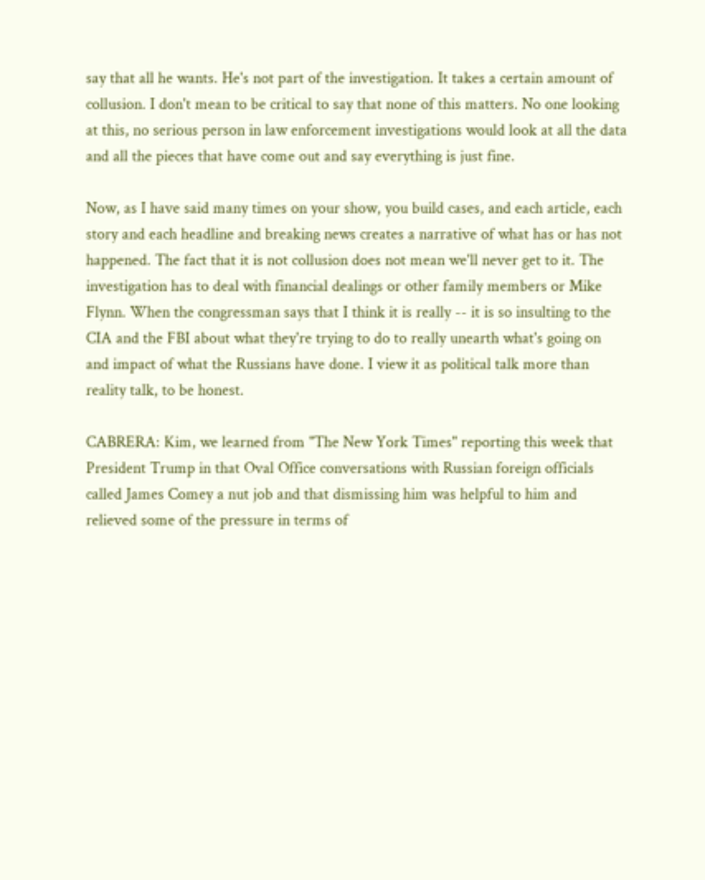say that all he wants. He's not part of the investigation. It takes a certain amount of collusion. I don't mean to be critical to say that none of this matters. No one looking at this, no serious person in law enforcement investigations would look at all the data and all the pieces that have come out and say everything is just fine.

Now, as I have said many times on your show, you build cases, and each article, each story and each headline and breaking news creates a narrative of what has or has not happened. The fact that it is not collusion does not mean we'll never get to it. The investigation has to deal with financial dealings or other family members or Mike Flynn. When the congressman says that I think it is really -- it is so insulting to the CIA and the FBI about what they're trying to do to really unearth what's going on and impact of what the Russians have done. I view it as political talk more than reality talk, to be honest.

CABRERA: Kim, we learned from "The New York Times" reporting this week that President Trump in that Oval Office conversations with Russian foreign officials called James Comey a nut job and that dismissing him was helpful to him and relieved some of the pressure in terms of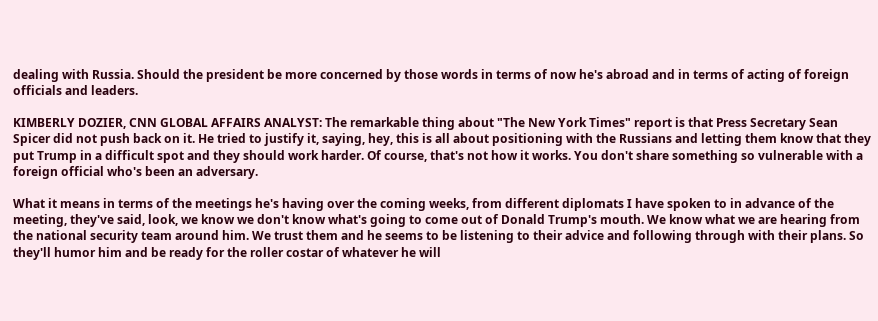dealing with Russia. Should the president be more concerned by those words in terms of now he's abroad and in terms of acting of foreign officials and leaders.

KIMBERLY DOZIER, CNN GLOBAL AFFAIRS ANALYST: The remarkable thing about "The New York Times" report is that Press Secretary Sean Spicer did not push back on it. He tried to justify it, saying, hey, this is all about positioning with the Russians and letting them know that they put Trump in a difficult spot and they should work harder. Of course, that's not how it works. You don't share something so vulnerable with a foreign official who's been an adversary.

What it means in terms of the meetings he's having over the coming weeks, from different diplomats I have spoken to in advance of the meeting, they've said, look, we know we don't know what's going to come out of Donald Trump's mouth. We know what we are hearing from the national security team around him. We trust them and he seems to be listening to their advice and following through with their plans. So they'll humor him and be ready for the roller costar of whatever he will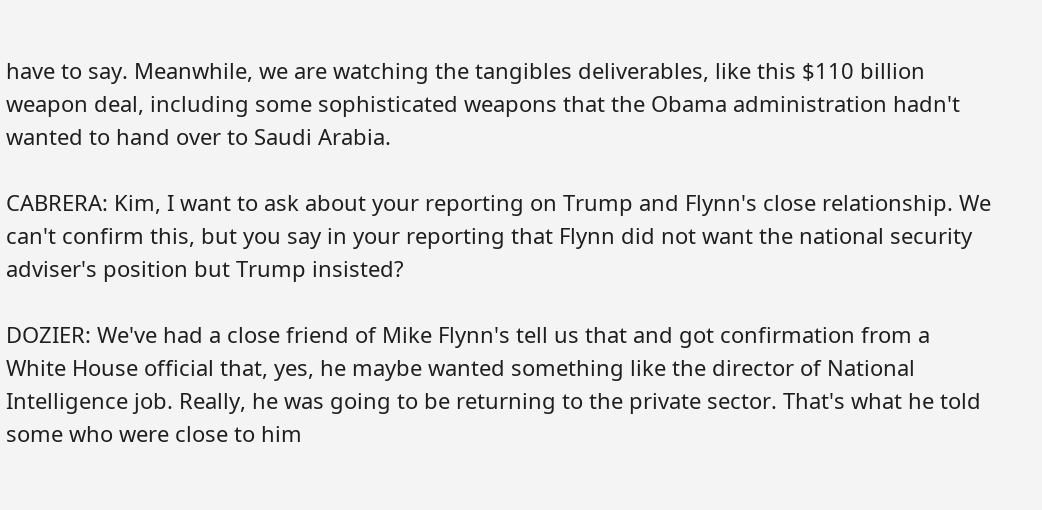have to say. Meanwhile, we are watching the tangibles deliverables, like this $110 billion weapon deal, including some sophisticated weapons that the Obama administration hadn't wanted to hand over to Saudi Arabia.

CABRERA: Kim, I want to ask about your reporting on Trump and Flynn's close relationship. We can't confirm this, but you say in your reporting that Flynn did not want the national security adviser's position but Trump insisted?

DOZIER: We've had a close friend of Mike Flynn's tell us that and got confirmation from a White House official that, yes, he maybe wanted something like the director of National Intelligence job. Really, he was going to be returning to the private sector. That's what he told some who were close to him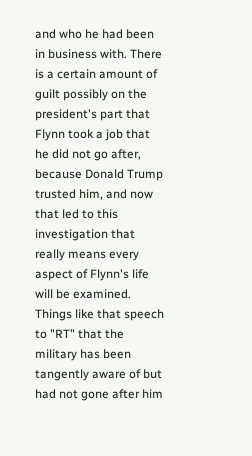and who he had been in business with. There is a certain amount of guilt possibly on the president's part that Flynn took a job that he did not go after, because Donald Trump trusted him, and now that led to this investigation that really means every aspect of Flynn's life will be examined. Things like that speech to "RT" that the military has been tangently aware of but had not gone after him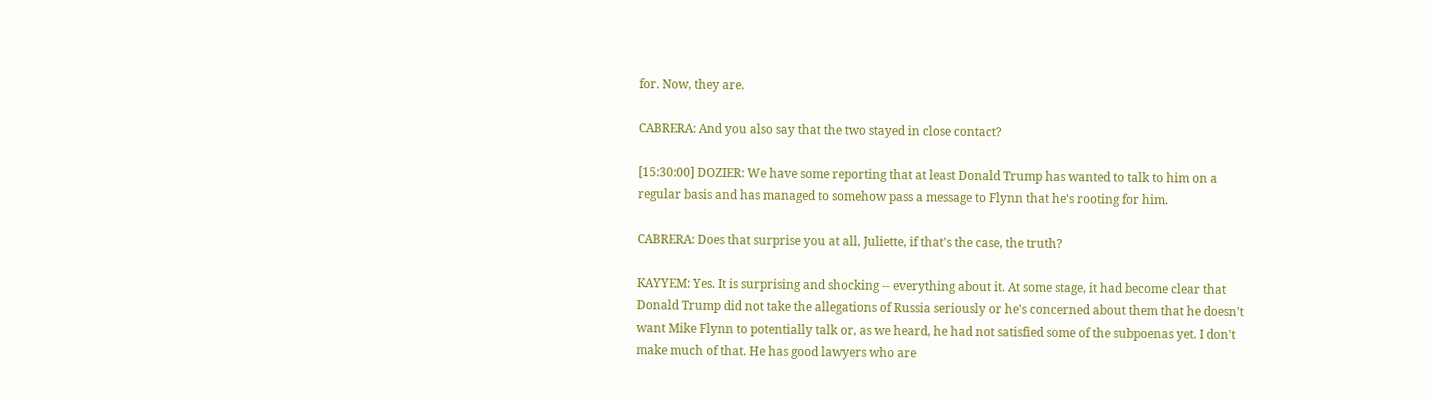for. Now, they are.

CABRERA: And you also say that the two stayed in close contact?

[15:30:00] DOZIER: We have some reporting that at least Donald Trump has wanted to talk to him on a regular basis and has managed to somehow pass a message to Flynn that he's rooting for him.

CABRERA: Does that surprise you at all, Juliette, if that's the case, the truth?

KAYYEM: Yes. It is surprising and shocking -- everything about it. At some stage, it had become clear that Donald Trump did not take the allegations of Russia seriously or he's concerned about them that he doesn't want Mike Flynn to potentially talk or, as we heard, he had not satisfied some of the subpoenas yet. I don't make much of that. He has good lawyers who are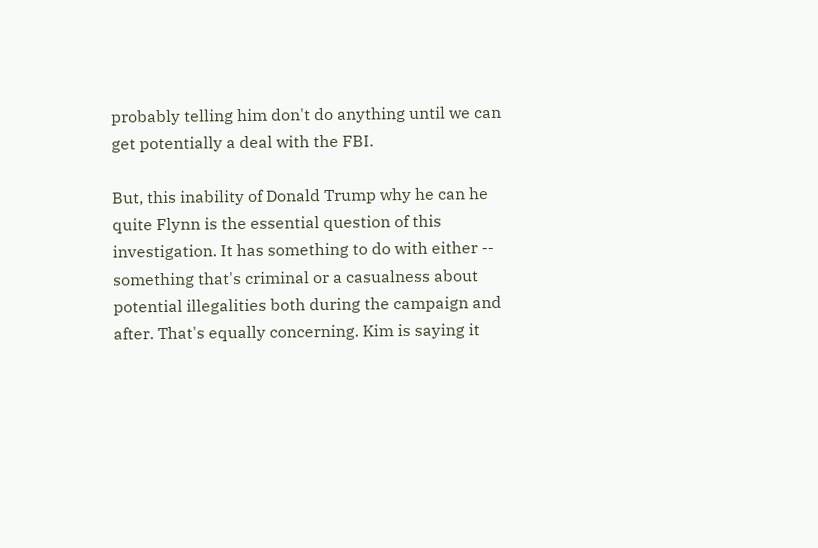probably telling him don't do anything until we can get potentially a deal with the FBI.

But, this inability of Donald Trump why he can he quite Flynn is the essential question of this investigation. It has something to do with either -- something that's criminal or a casualness about potential illegalities both during the campaign and after. That's equally concerning. Kim is saying it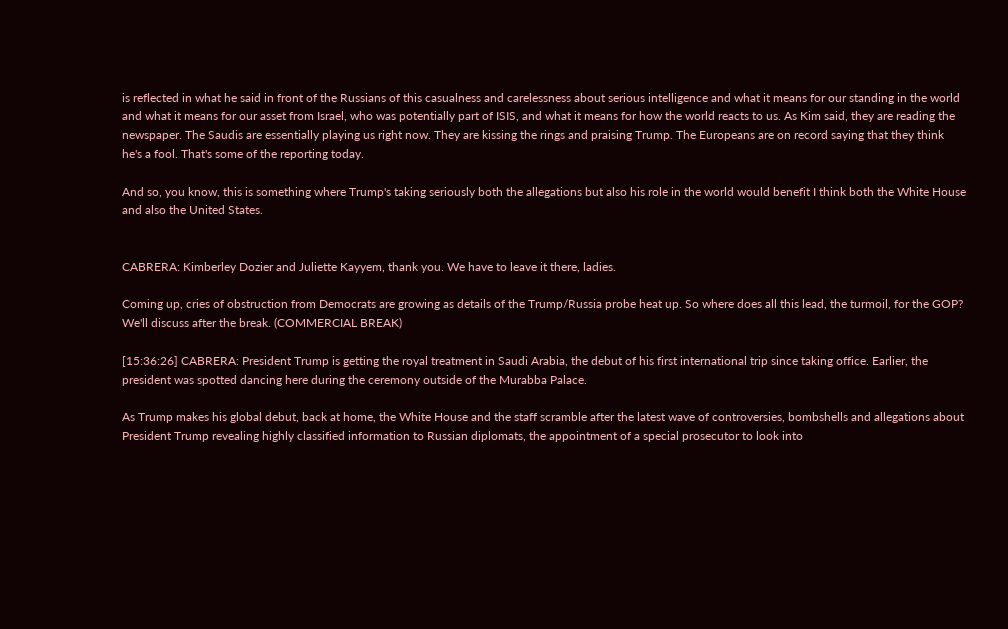is reflected in what he said in front of the Russians of this casualness and carelessness about serious intelligence and what it means for our standing in the world and what it means for our asset from Israel, who was potentially part of ISIS, and what it means for how the world reacts to us. As Kim said, they are reading the newspaper. The Saudis are essentially playing us right now. They are kissing the rings and praising Trump. The Europeans are on record saying that they think he's a fool. That's some of the reporting today.

And so, you know, this is something where Trump's taking seriously both the allegations but also his role in the world would benefit I think both the White House and also the United States.


CABRERA: Kimberley Dozier and Juliette Kayyem, thank you. We have to leave it there, ladies.

Coming up, cries of obstruction from Democrats are growing as details of the Trump/Russia probe heat up. So where does all this lead, the turmoil, for the GOP? We'll discuss after the break. (COMMERCIAL BREAK)

[15:36:26] CABRERA: President Trump is getting the royal treatment in Saudi Arabia, the debut of his first international trip since taking office. Earlier, the president was spotted dancing here during the ceremony outside of the Murabba Palace.

As Trump makes his global debut, back at home, the White House and the staff scramble after the latest wave of controversies, bombshells and allegations about President Trump revealing highly classified information to Russian diplomats, the appointment of a special prosecutor to look into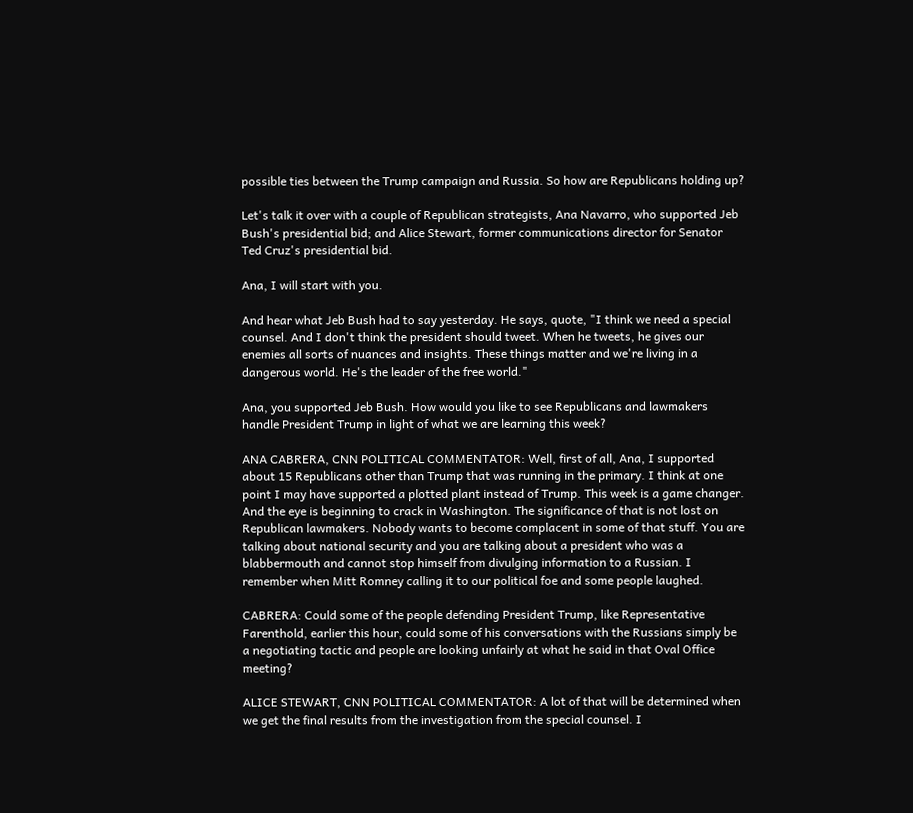possible ties between the Trump campaign and Russia. So how are Republicans holding up?

Let's talk it over with a couple of Republican strategists, Ana Navarro, who supported Jeb Bush's presidential bid; and Alice Stewart, former communications director for Senator Ted Cruz's presidential bid.

Ana, I will start with you.

And hear what Jeb Bush had to say yesterday. He says, quote, "I think we need a special counsel. And I don't think the president should tweet. When he tweets, he gives our enemies all sorts of nuances and insights. These things matter and we're living in a dangerous world. He's the leader of the free world."

Ana, you supported Jeb Bush. How would you like to see Republicans and lawmakers handle President Trump in light of what we are learning this week?

ANA CABRERA, CNN POLITICAL COMMENTATOR: Well, first of all, Ana, I supported about 15 Republicans other than Trump that was running in the primary. I think at one point I may have supported a plotted plant instead of Trump. This week is a game changer. And the eye is beginning to crack in Washington. The significance of that is not lost on Republican lawmakers. Nobody wants to become complacent in some of that stuff. You are talking about national security and you are talking about a president who was a blabbermouth and cannot stop himself from divulging information to a Russian. I remember when Mitt Romney calling it to our political foe and some people laughed.

CABRERA: Could some of the people defending President Trump, like Representative Farenthold, earlier this hour, could some of his conversations with the Russians simply be a negotiating tactic and people are looking unfairly at what he said in that Oval Office meeting?

ALICE STEWART, CNN POLITICAL COMMENTATOR: A lot of that will be determined when we get the final results from the investigation from the special counsel. I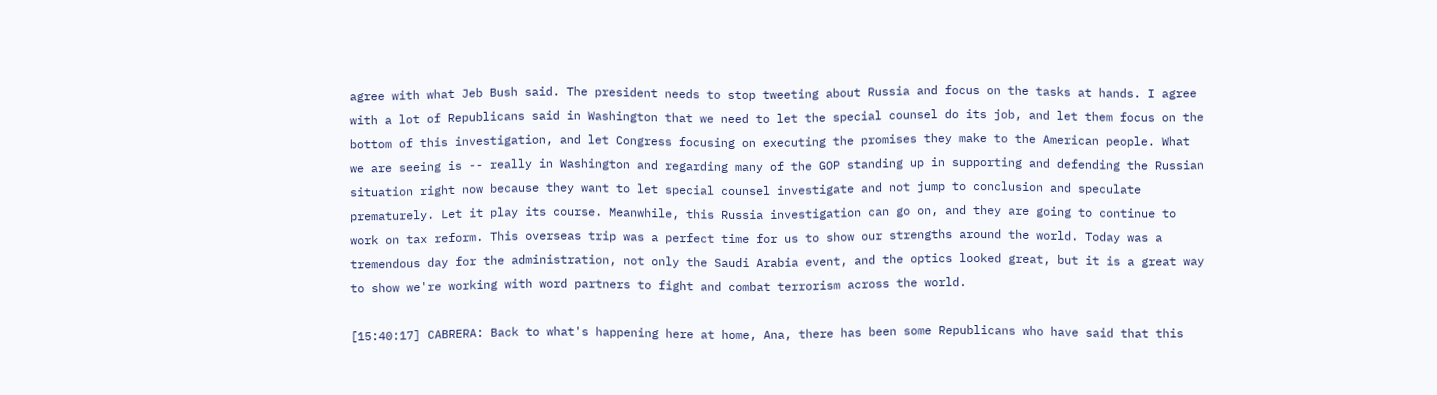agree with what Jeb Bush said. The president needs to stop tweeting about Russia and focus on the tasks at hands. I agree with a lot of Republicans said in Washington that we need to let the special counsel do its job, and let them focus on the bottom of this investigation, and let Congress focusing on executing the promises they make to the American people. What we are seeing is -- really in Washington and regarding many of the GOP standing up in supporting and defending the Russian situation right now because they want to let special counsel investigate and not jump to conclusion and speculate prematurely. Let it play its course. Meanwhile, this Russia investigation can go on, and they are going to continue to work on tax reform. This overseas trip was a perfect time for us to show our strengths around the world. Today was a tremendous day for the administration, not only the Saudi Arabia event, and the optics looked great, but it is a great way to show we're working with word partners to fight and combat terrorism across the world.

[15:40:17] CABRERA: Back to what's happening here at home, Ana, there has been some Republicans who have said that this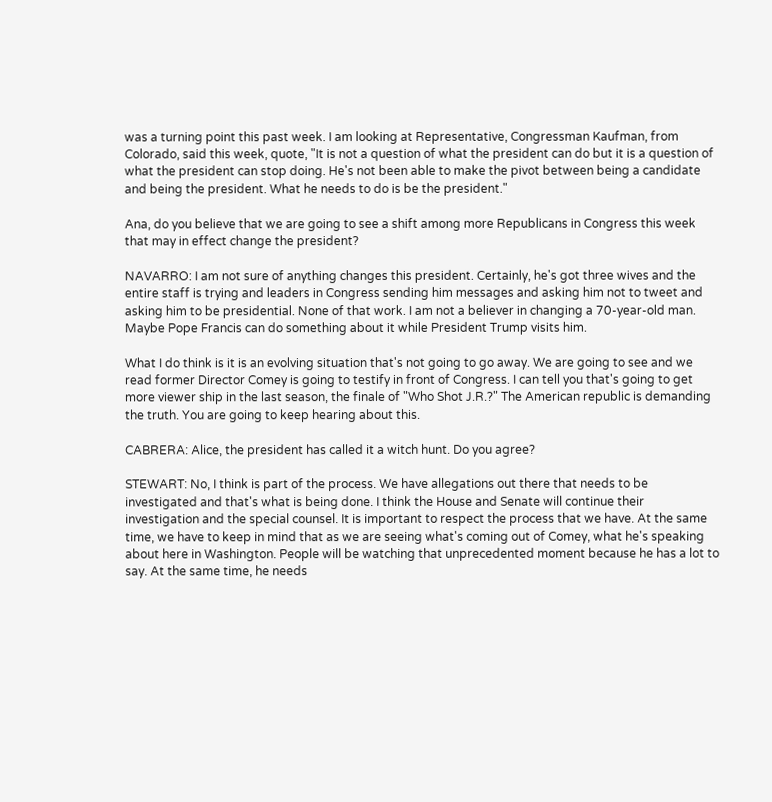was a turning point this past week. I am looking at Representative, Congressman Kaufman, from Colorado, said this week, quote, "It is not a question of what the president can do but it is a question of what the president can stop doing. He's not been able to make the pivot between being a candidate and being the president. What he needs to do is be the president."

Ana, do you believe that we are going to see a shift among more Republicans in Congress this week that may in effect change the president?

NAVARRO: I am not sure of anything changes this president. Certainly, he's got three wives and the entire staff is trying and leaders in Congress sending him messages and asking him not to tweet and asking him to be presidential. None of that work. I am not a believer in changing a 70-year-old man. Maybe Pope Francis can do something about it while President Trump visits him.

What I do think is it is an evolving situation that's not going to go away. We are going to see and we read former Director Comey is going to testify in front of Congress. I can tell you that's going to get more viewer ship in the last season, the finale of "Who Shot J.R.?" The American republic is demanding the truth. You are going to keep hearing about this.

CABRERA: Alice, the president has called it a witch hunt. Do you agree?

STEWART: No, I think is part of the process. We have allegations out there that needs to be investigated and that's what is being done. I think the House and Senate will continue their investigation and the special counsel. It is important to respect the process that we have. At the same time, we have to keep in mind that as we are seeing what's coming out of Comey, what he's speaking about here in Washington. People will be watching that unprecedented moment because he has a lot to say. At the same time, he needs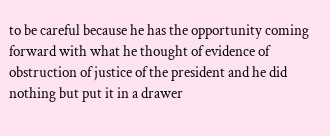to be careful because he has the opportunity coming forward with what he thought of evidence of obstruction of justice of the president and he did nothing but put it in a drawer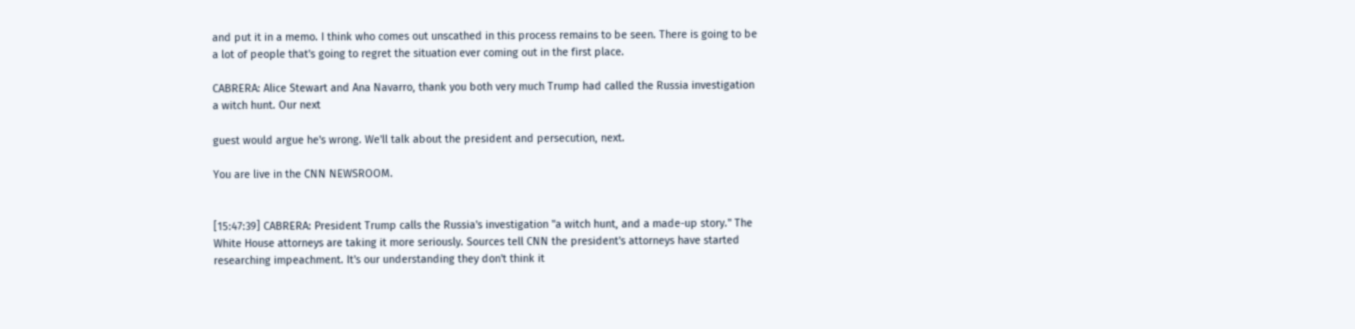and put it in a memo. I think who comes out unscathed in this process remains to be seen. There is going to be a lot of people that's going to regret the situation ever coming out in the first place.

CABRERA: Alice Stewart and Ana Navarro, thank you both very much Trump had called the Russia investigation a witch hunt. Our next

guest would argue he's wrong. We'll talk about the president and persecution, next.

You are live in the CNN NEWSROOM.


[15:47:39] CABRERA: President Trump calls the Russia's investigation "a witch hunt, and a made-up story." The White House attorneys are taking it more seriously. Sources tell CNN the president's attorneys have started researching impeachment. It's our understanding they don't think it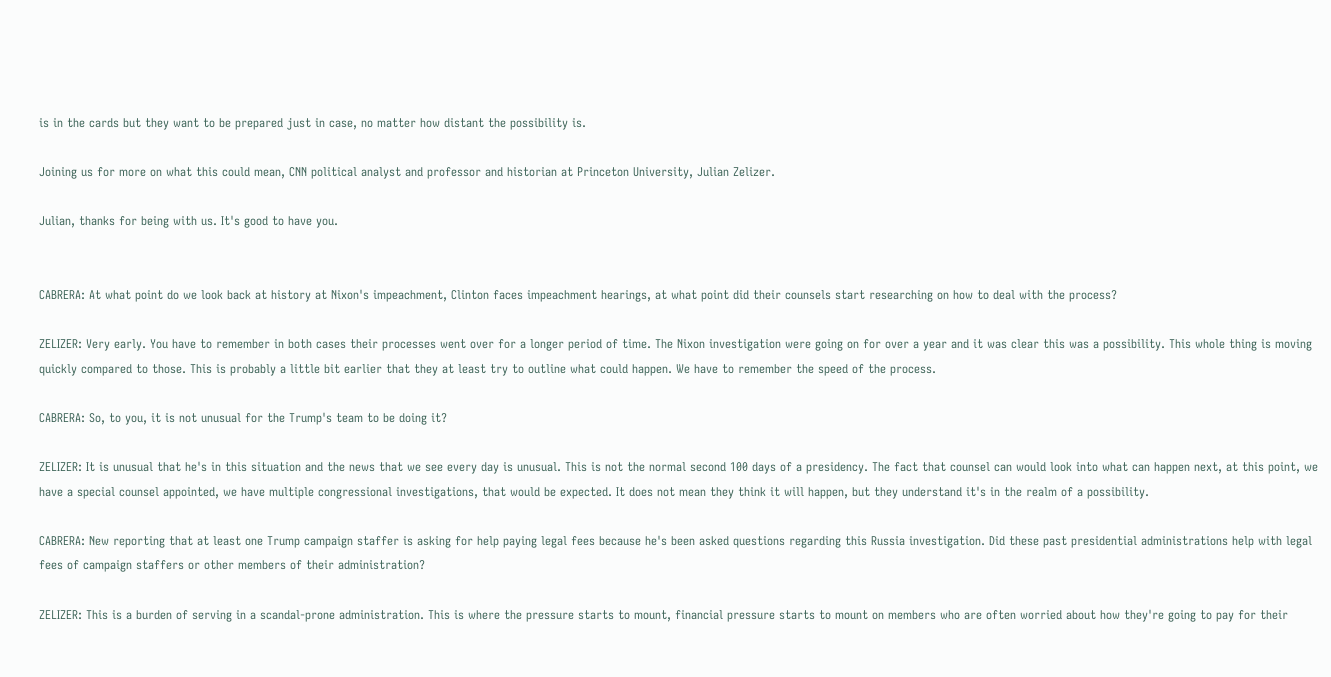is in the cards but they want to be prepared just in case, no matter how distant the possibility is.

Joining us for more on what this could mean, CNN political analyst and professor and historian at Princeton University, Julian Zelizer.

Julian, thanks for being with us. It's good to have you.


CABRERA: At what point do we look back at history at Nixon's impeachment, Clinton faces impeachment hearings, at what point did their counsels start researching on how to deal with the process?

ZELIZER: Very early. You have to remember in both cases their processes went over for a longer period of time. The Nixon investigation were going on for over a year and it was clear this was a possibility. This whole thing is moving quickly compared to those. This is probably a little bit earlier that they at least try to outline what could happen. We have to remember the speed of the process.

CABRERA: So, to you, it is not unusual for the Trump's team to be doing it?

ZELIZER: It is unusual that he's in this situation and the news that we see every day is unusual. This is not the normal second 100 days of a presidency. The fact that counsel can would look into what can happen next, at this point, we have a special counsel appointed, we have multiple congressional investigations, that would be expected. It does not mean they think it will happen, but they understand it's in the realm of a possibility.

CABRERA: New reporting that at least one Trump campaign staffer is asking for help paying legal fees because he's been asked questions regarding this Russia investigation. Did these past presidential administrations help with legal fees of campaign staffers or other members of their administration?

ZELIZER: This is a burden of serving in a scandal-prone administration. This is where the pressure starts to mount, financial pressure starts to mount on members who are often worried about how they're going to pay for their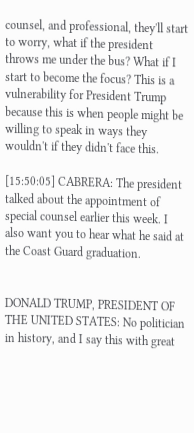counsel, and professional, they'll start to worry, what if the president throws me under the bus? What if I start to become the focus? This is a vulnerability for President Trump because this is when people might be willing to speak in ways they wouldn't if they didn't face this.

[15:50:05] CABRERA: The president talked about the appointment of special counsel earlier this week. I also want you to hear what he said at the Coast Guard graduation.


DONALD TRUMP, PRESIDENT OF THE UNITED STATES: No politician in history, and I say this with great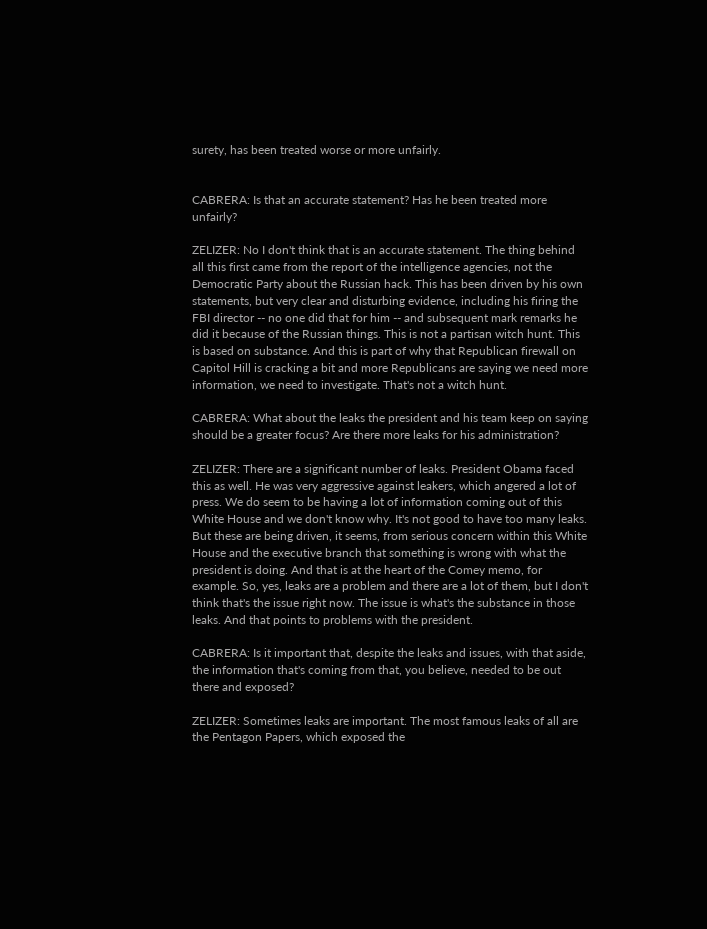surety, has been treated worse or more unfairly.


CABRERA: Is that an accurate statement? Has he been treated more unfairly?

ZELIZER: No I don't think that is an accurate statement. The thing behind all this first came from the report of the intelligence agencies, not the Democratic Party about the Russian hack. This has been driven by his own statements, but very clear and disturbing evidence, including his firing the FBI director -- no one did that for him -- and subsequent mark remarks he did it because of the Russian things. This is not a partisan witch hunt. This is based on substance. And this is part of why that Republican firewall on Capitol Hill is cracking a bit and more Republicans are saying we need more information, we need to investigate. That's not a witch hunt.

CABRERA: What about the leaks the president and his team keep on saying should be a greater focus? Are there more leaks for his administration?

ZELIZER: There are a significant number of leaks. President Obama faced this as well. He was very aggressive against leakers, which angered a lot of press. We do seem to be having a lot of information coming out of this White House and we don't know why. It's not good to have too many leaks. But these are being driven, it seems, from serious concern within this White House and the executive branch that something is wrong with what the president is doing. And that is at the heart of the Comey memo, for example. So, yes, leaks are a problem and there are a lot of them, but I don't think that's the issue right now. The issue is what's the substance in those leaks. And that points to problems with the president.

CABRERA: Is it important that, despite the leaks and issues, with that aside, the information that's coming from that, you believe, needed to be out there and exposed?

ZELIZER: Sometimes leaks are important. The most famous leaks of all are the Pentagon Papers, which exposed the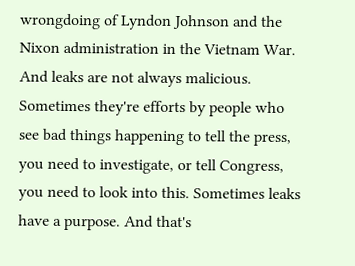wrongdoing of Lyndon Johnson and the Nixon administration in the Vietnam War. And leaks are not always malicious. Sometimes they're efforts by people who see bad things happening to tell the press, you need to investigate, or tell Congress, you need to look into this. Sometimes leaks have a purpose. And that's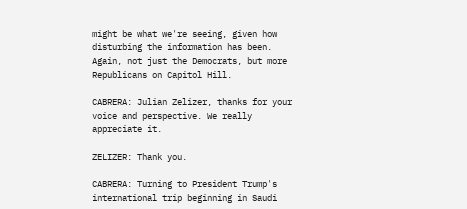might be what we're seeing, given how disturbing the information has been. Again, not just the Democrats, but more Republicans on Capitol Hill.

CABRERA: Julian Zelizer, thanks for your voice and perspective. We really appreciate it.

ZELIZER: Thank you.

CABRERA: Turning to President Trump's international trip beginning in Saudi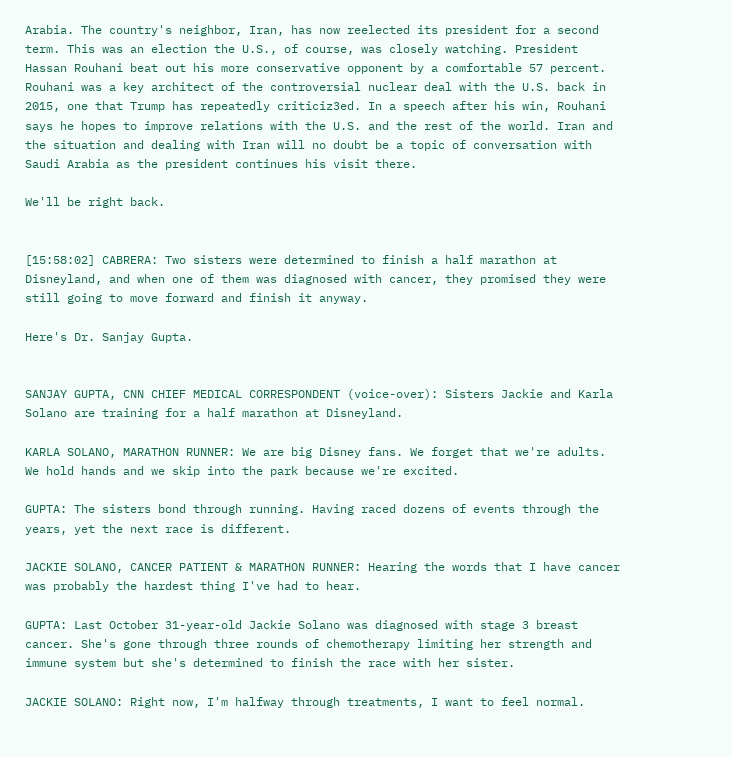Arabia. The country's neighbor, Iran, has now reelected its president for a second term. This was an election the U.S., of course, was closely watching. President Hassan Rouhani beat out his more conservative opponent by a comfortable 57 percent. Rouhani was a key architect of the controversial nuclear deal with the U.S. back in 2015, one that Trump has repeatedly criticiz3ed. In a speech after his win, Rouhani says he hopes to improve relations with the U.S. and the rest of the world. Iran and the situation and dealing with Iran will no doubt be a topic of conversation with Saudi Arabia as the president continues his visit there.

We'll be right back.


[15:58:02] CABRERA: Two sisters were determined to finish a half marathon at Disneyland, and when one of them was diagnosed with cancer, they promised they were still going to move forward and finish it anyway.

Here's Dr. Sanjay Gupta.


SANJAY GUPTA, CNN CHIEF MEDICAL CORRESPONDENT (voice-over): Sisters Jackie and Karla Solano are training for a half marathon at Disneyland.

KARLA SOLANO, MARATHON RUNNER: We are big Disney fans. We forget that we're adults. We hold hands and we skip into the park because we're excited.

GUPTA: The sisters bond through running. Having raced dozens of events through the years, yet the next race is different.

JACKIE SOLANO, CANCER PATIENT & MARATHON RUNNER: Hearing the words that I have cancer was probably the hardest thing I've had to hear.

GUPTA: Last October 31-year-old Jackie Solano was diagnosed with stage 3 breast cancer. She's gone through three rounds of chemotherapy limiting her strength and immune system but she's determined to finish the race with her sister.

JACKIE SOLANO: Right now, I'm halfway through treatments, I want to feel normal.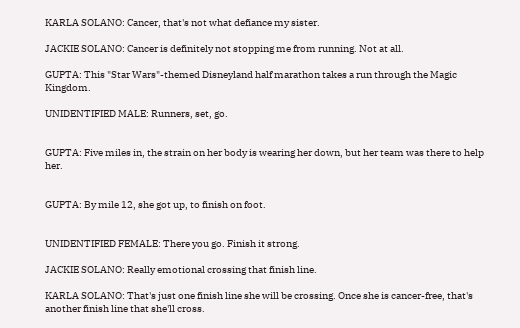KARLA SOLANO: Cancer, that's not what defiance my sister.

JACKIE SOLANO: Cancer is definitely not stopping me from running. Not at all.

GUPTA: This "Star Wars"-themed Disneyland half marathon takes a run through the Magic Kingdom.

UNIDENTIFIED MALE: Runners, set, go.


GUPTA: Five miles in, the strain on her body is wearing her down, but her team was there to help her.


GUPTA: By mile 12, she got up, to finish on foot.


UNIDENTIFIED FEMALE: There you go. Finish it strong.

JACKIE SOLANO: Really emotional crossing that finish line.

KARLA SOLANO: That's just one finish line she will be crossing. Once she is cancer-free, that's another finish line that she'll cross.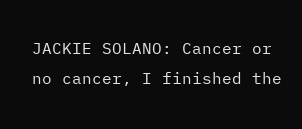JACKIE SOLANO: Cancer or no cancer, I finished the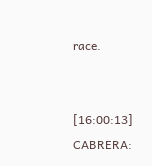race.


[16:00:13] CABRERA: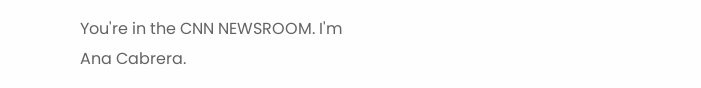You're in the CNN NEWSROOM. I'm Ana Cabrera.